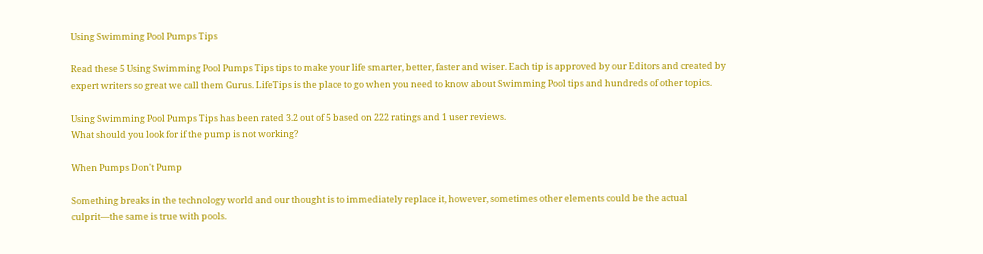Using Swimming Pool Pumps Tips

Read these 5 Using Swimming Pool Pumps Tips tips to make your life smarter, better, faster and wiser. Each tip is approved by our Editors and created by expert writers so great we call them Gurus. LifeTips is the place to go when you need to know about Swimming Pool tips and hundreds of other topics.

Using Swimming Pool Pumps Tips has been rated 3.2 out of 5 based on 222 ratings and 1 user reviews.
What should you look for if the pump is not working?

When Pumps Don't Pump

Something breaks in the technology world and our thought is to immediately replace it, however, sometimes other elements could be the actual culprit—the same is true with pools.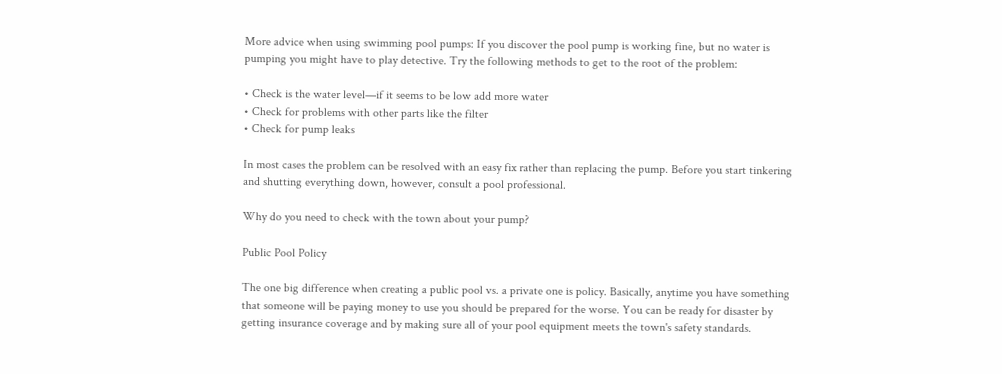More advice when using swimming pool pumps: If you discover the pool pump is working fine, but no water is pumping you might have to play detective. Try the following methods to get to the root of the problem:

• Check is the water level—if it seems to be low add more water
• Check for problems with other parts like the filter
• Check for pump leaks

In most cases the problem can be resolved with an easy fix rather than replacing the pump. Before you start tinkering and shutting everything down, however, consult a pool professional.

Why do you need to check with the town about your pump?

Public Pool Policy

The one big difference when creating a public pool vs. a private one is policy. Basically, anytime you have something that someone will be paying money to use you should be prepared for the worse. You can be ready for disaster by getting insurance coverage and by making sure all of your pool equipment meets the town's safety standards.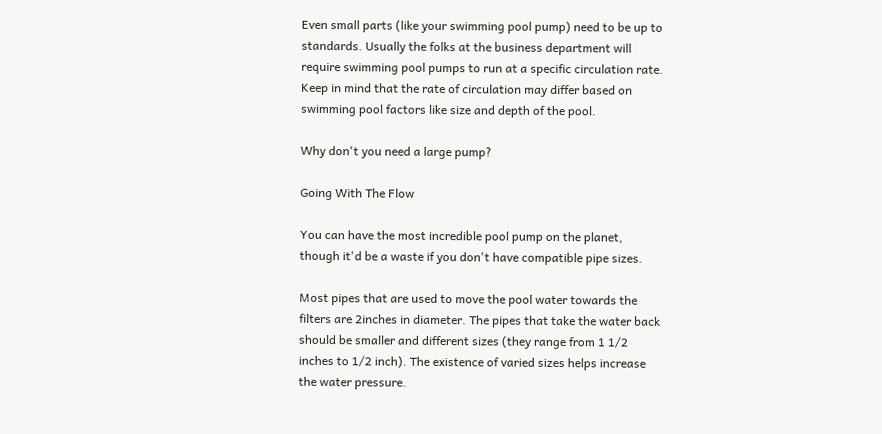Even small parts (like your swimming pool pump) need to be up to standards. Usually the folks at the business department will require swimming pool pumps to run at a specific circulation rate. Keep in mind that the rate of circulation may differ based on swimming pool factors like size and depth of the pool.

Why don't you need a large pump?

Going With The Flow

You can have the most incredible pool pump on the planet, though it'd be a waste if you don't have compatible pipe sizes.

Most pipes that are used to move the pool water towards the filters are 2inches in diameter. The pipes that take the water back should be smaller and different sizes (they range from 1 1/2 inches to 1/2 inch). The existence of varied sizes helps increase the water pressure.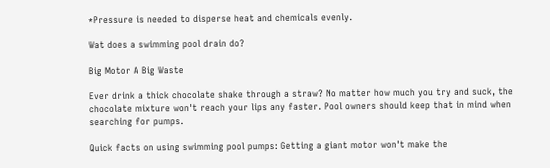*Pressure is needed to disperse heat and chemicals evenly.

Wat does a swimming pool drain do?

Big Motor A Big Waste

Ever drink a thick chocolate shake through a straw? No matter how much you try and suck, the chocolate mixture won't reach your lips any faster. Pool owners should keep that in mind when searching for pumps.

Quick facts on using swimming pool pumps: Getting a giant motor won't make the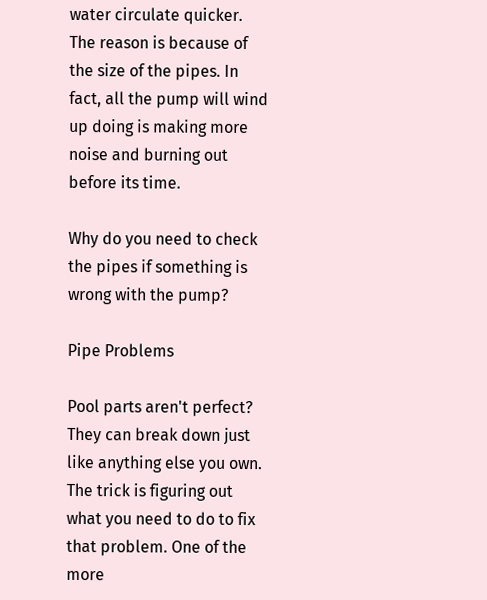water circulate quicker. The reason is because of the size of the pipes. In fact, all the pump will wind up doing is making more noise and burning out before its time.

Why do you need to check the pipes if something is wrong with the pump?

Pipe Problems

Pool parts aren't perfect? They can break down just like anything else you own. The trick is figuring out what you need to do to fix that problem. One of the more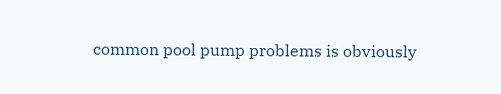common pool pump problems is obviously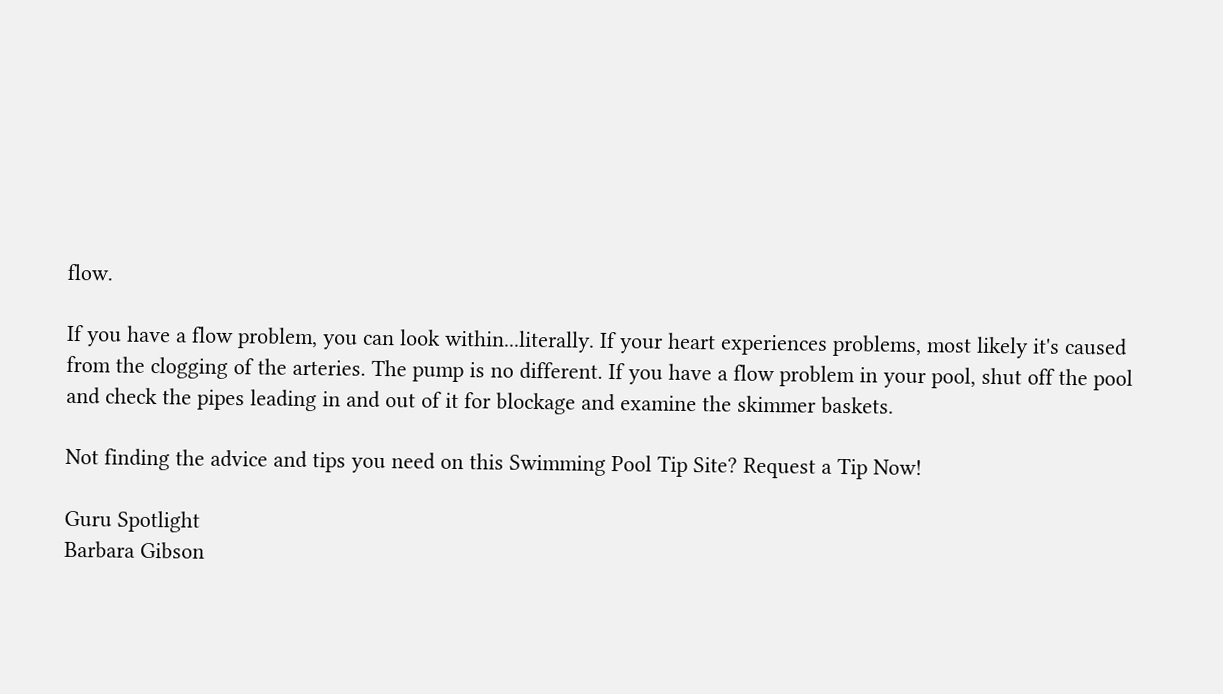flow.

If you have a flow problem, you can look within...literally. If your heart experiences problems, most likely it's caused from the clogging of the arteries. The pump is no different. If you have a flow problem in your pool, shut off the pool and check the pipes leading in and out of it for blockage and examine the skimmer baskets.

Not finding the advice and tips you need on this Swimming Pool Tip Site? Request a Tip Now!

Guru Spotlight
Barbara Gibson